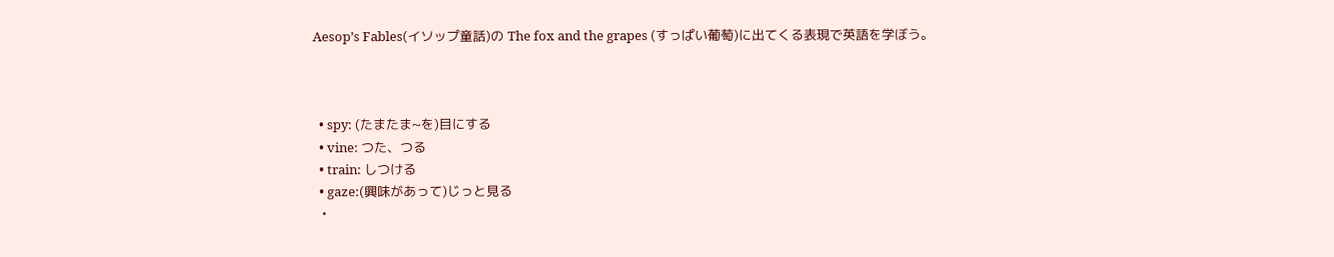Aesop’s Fables(イソップ童話)の The fox and the grapes (すっぱい葡萄)に出てくる表現で英語を学ぼう。



  • spy: (たまたま~を)目にする
  • vine: つた、つる
  • train: しつける
  • gaze:(興味があって)じっと見る
  •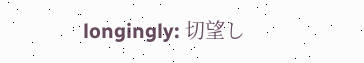longingly: 切望し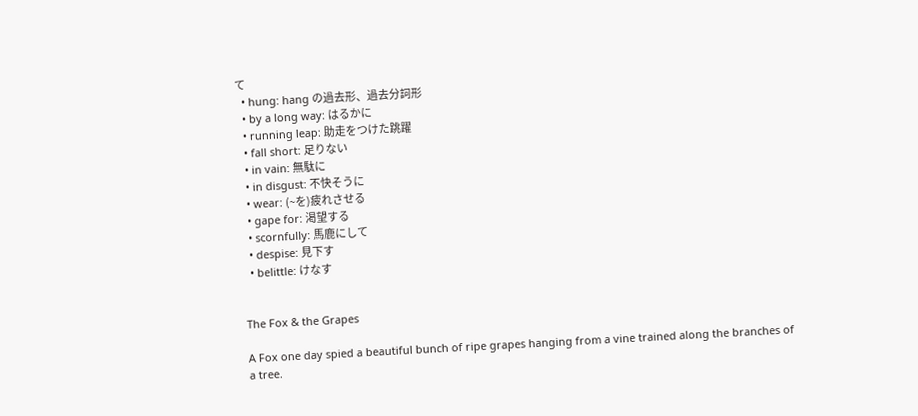て
  • hung: hang の過去形、過去分詞形
  • by a long way: はるかに
  • running leap: 助走をつけた跳躍
  • fall short: 足りない
  • in vain: 無駄に
  • in disgust: 不快そうに
  • wear: (~を)疲れさせる
  • gape for: 渇望する
  • scornfully: 馬鹿にして
  • despise: 見下す
  • belittle: けなす


The Fox & the Grapes

A Fox one day spied a beautiful bunch of ripe grapes hanging from a vine trained along the branches of a tree.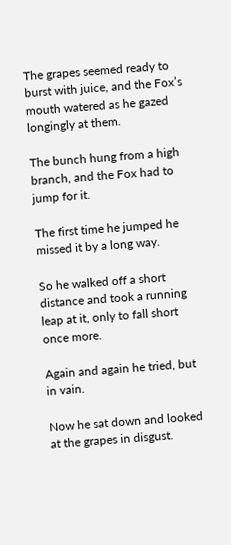The grapes seemed ready to burst with juice, and the Fox’s mouth watered as he gazed longingly at them.

The bunch hung from a high branch, and the Fox had to jump for it.

The first time he jumped he missed it by a long way.

So he walked off a short distance and took a running leap at it, only to fall short once more.

Again and again he tried, but in vain.

Now he sat down and looked at the grapes in disgust.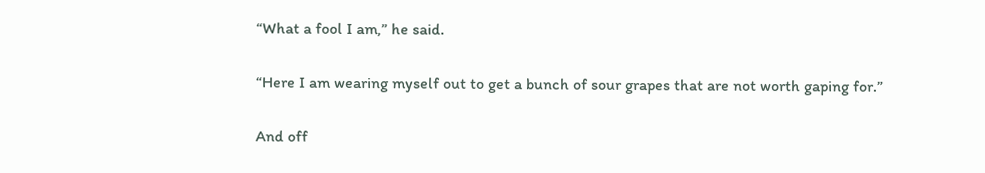“What a fool I am,” he said.

“Here I am wearing myself out to get a bunch of sour grapes that are not worth gaping for.”

And off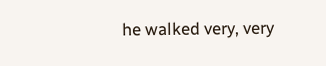he walked very, very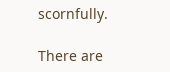scornfully.

There are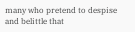many who pretend to despise and belittle that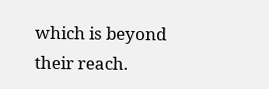which is beyond their reach.